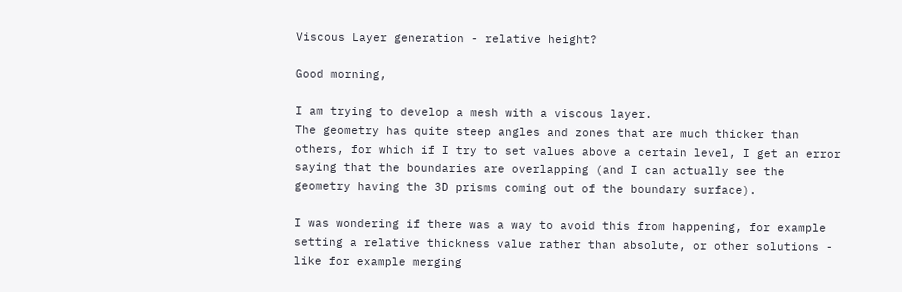Viscous Layer generation - relative height?

Good morning,

I am trying to develop a mesh with a viscous layer.
The geometry has quite steep angles and zones that are much thicker than others, for which if I try to set values above a certain level, I get an error saying that the boundaries are overlapping (and I can actually see the geometry having the 3D prisms coming out of the boundary surface).

I was wondering if there was a way to avoid this from happening, for example setting a relative thickness value rather than absolute, or other solutions - like for example merging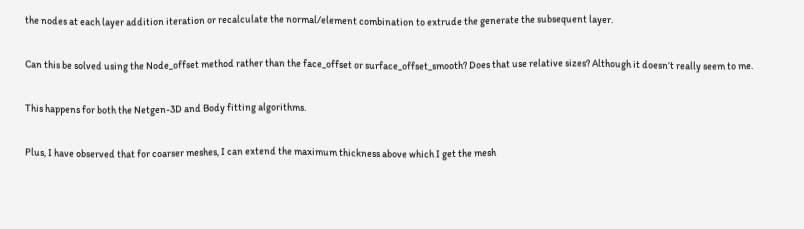the nodes at each layer addition iteration or recalculate the normal/element combination to extrude the generate the subsequent layer.

Can this be solved using the Node_offset method rather than the face_offset or surface_offset_smooth? Does that use relative sizes? Although it doesn’t really seem to me.

This happens for both the Netgen-3D and Body fitting algorithms.

Plus, I have observed that for coarser meshes, I can extend the maximum thickness above which I get the mesh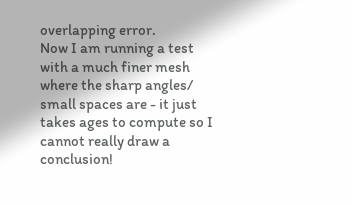overlapping error.
Now I am running a test with a much finer mesh where the sharp angles/ small spaces are - it just takes ages to compute so I cannot really draw a conclusion!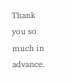Thank you so much in advance.